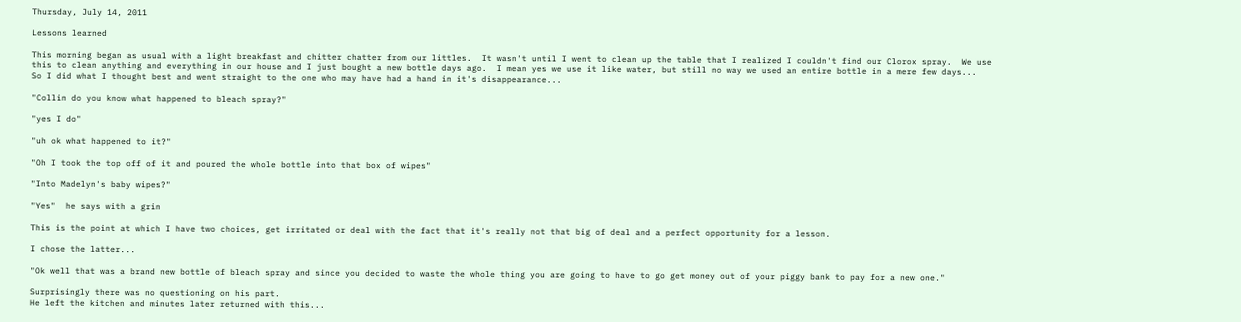Thursday, July 14, 2011

Lessons learned

This morning began as usual with a light breakfast and chitter chatter from our littles.  It wasn't until I went to clean up the table that I realized I couldn't find our Clorox spray.  We use this to clean anything and everything in our house and I just bought a new bottle days ago.  I mean yes we use it like water, but still no way we used an entire bottle in a mere few days...
So I did what I thought best and went straight to the one who may have had a hand in it's disappearance...

"Collin do you know what happened to bleach spray?"

"yes I do"

"uh ok what happened to it?"

"Oh I took the top off of it and poured the whole bottle into that box of wipes"

"Into Madelyn's baby wipes?"

"Yes"  he says with a grin

This is the point at which I have two choices, get irritated or deal with the fact that it's really not that big of deal and a perfect opportunity for a lesson.

I chose the latter...

"Ok well that was a brand new bottle of bleach spray and since you decided to waste the whole thing you are going to have to go get money out of your piggy bank to pay for a new one."

Surprisingly there was no questioning on his part.
He left the kitchen and minutes later returned with this...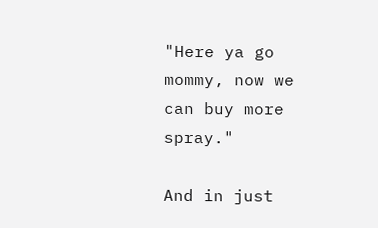"Here ya go mommy, now we can buy more spray."

And in just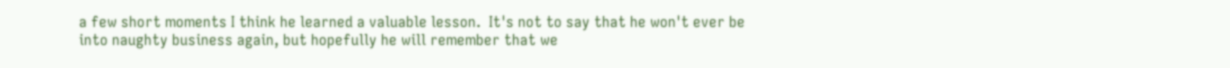a few short moments I think he learned a valuable lesson.  It's not to say that he won't ever be into naughty business again, but hopefully he will remember that we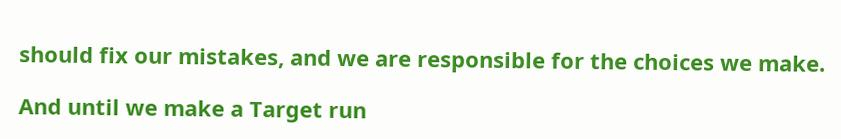should fix our mistakes, and we are responsible for the choices we make.

And until we make a Target run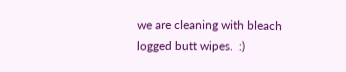we are cleaning with bleach logged butt wipes.  :)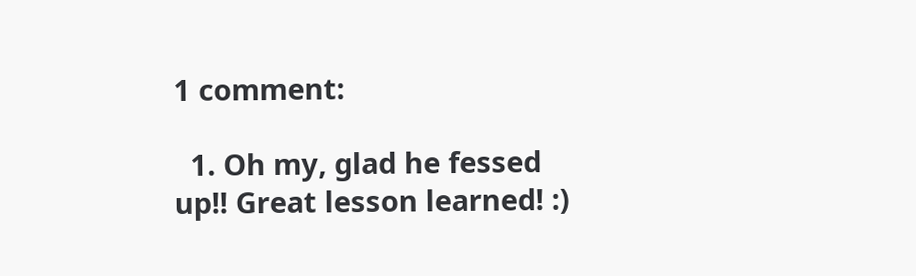1 comment:

  1. Oh my, glad he fessed up!! Great lesson learned! :)